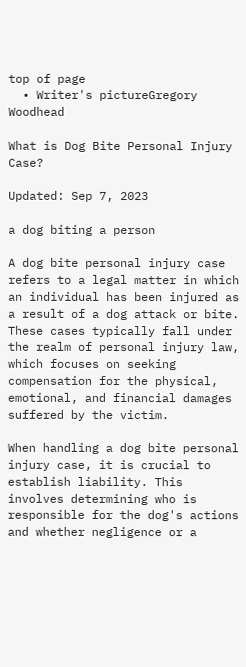top of page
  • Writer's pictureGregory Woodhead

What is Dog Bite Personal Injury Case?

Updated: Sep 7, 2023

a dog biting a person

A dog bite personal injury case refers to a legal matter in which an individual has been injured as a result of a dog attack or bite. These cases typically fall under the realm of personal injury law, which focuses on seeking compensation for the physical, emotional, and financial damages suffered by the victim.

When handling a dog bite personal injury case, it is crucial to establish liability. This involves determining who is responsible for the dog's actions and whether negligence or a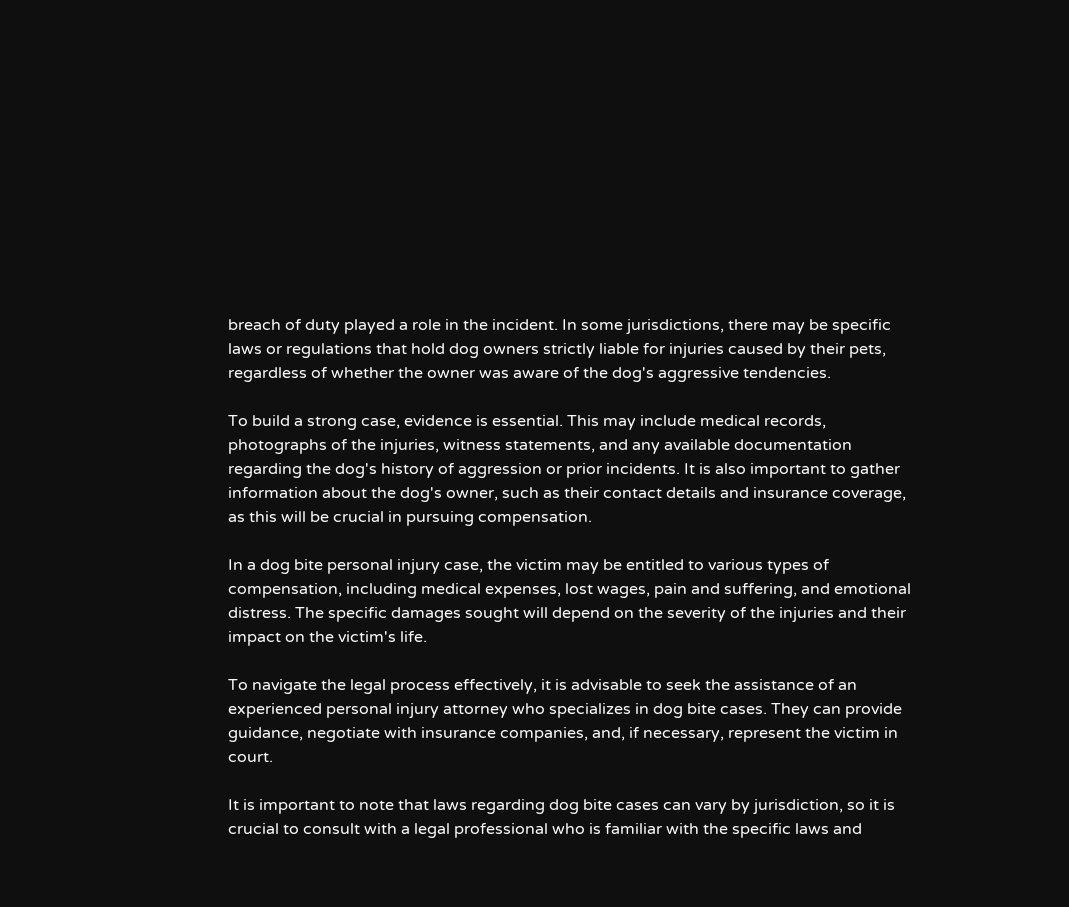breach of duty played a role in the incident. In some jurisdictions, there may be specific laws or regulations that hold dog owners strictly liable for injuries caused by their pets, regardless of whether the owner was aware of the dog's aggressive tendencies.

To build a strong case, evidence is essential. This may include medical records, photographs of the injuries, witness statements, and any available documentation regarding the dog's history of aggression or prior incidents. It is also important to gather information about the dog's owner, such as their contact details and insurance coverage, as this will be crucial in pursuing compensation.

In a dog bite personal injury case, the victim may be entitled to various types of compensation, including medical expenses, lost wages, pain and suffering, and emotional distress. The specific damages sought will depend on the severity of the injuries and their impact on the victim's life.

To navigate the legal process effectively, it is advisable to seek the assistance of an experienced personal injury attorney who specializes in dog bite cases. They can provide guidance, negotiate with insurance companies, and, if necessary, represent the victim in court.

It is important to note that laws regarding dog bite cases can vary by jurisdiction, so it is crucial to consult with a legal professional who is familiar with the specific laws and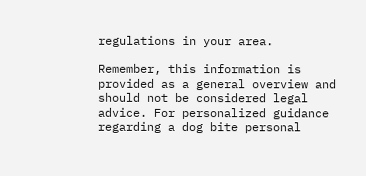regulations in your area.

Remember, this information is provided as a general overview and should not be considered legal advice. For personalized guidance regarding a dog bite personal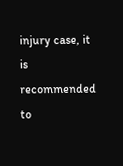injury case, it is recommended to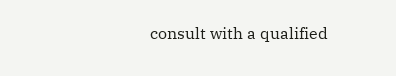consult with a qualified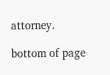attorney.

bottom of page